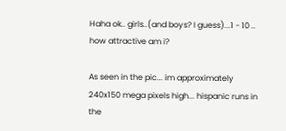Haha ok.. girls..(and boys? I guess)...1 - 10 .. how attractive am i?

As seen in the pic... im approximately 240x150 mega pixels high... hispanic runs in the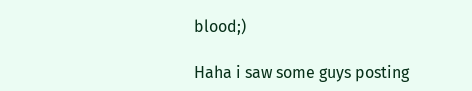blood;)

Haha i saw some guys posting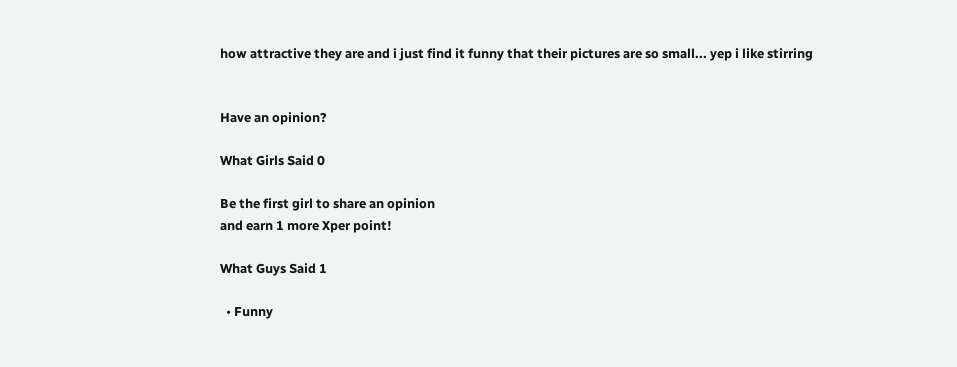how attractive they are and i just find it funny that their pictures are so small... yep i like stirring


Have an opinion?

What Girls Said 0

Be the first girl to share an opinion
and earn 1 more Xper point!

What Guys Said 1

  • Funny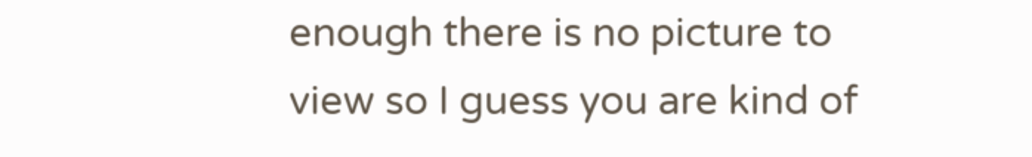enough there is no picture to view so I guess you are kind of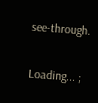see-through.

Loading... ;